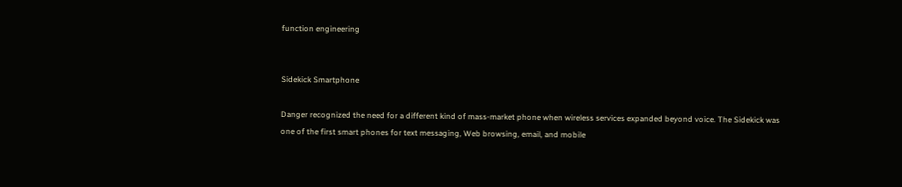function engineering


Sidekick Smartphone

Danger recognized the need for a different kind of mass-market phone when wireless services expanded beyond voice. The Sidekick was one of the first smart phones for text messaging, Web browsing, email, and mobile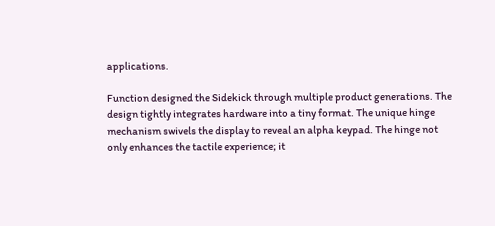applications.

Function designed the Sidekick through multiple product generations. The design tightly integrates hardware into a tiny format. The unique hinge mechanism swivels the display to reveal an alpha keypad. The hinge not only enhances the tactile experience; it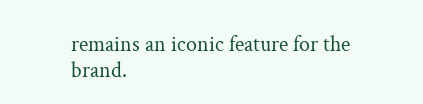remains an iconic feature for the brand.